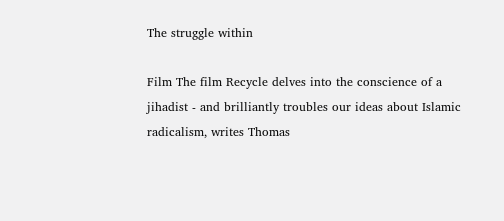The struggle within

Film The film Recycle delves into the conscience of a jihadist - and brilliantly troubles our ideas about Islamic radicalism, writes Thomas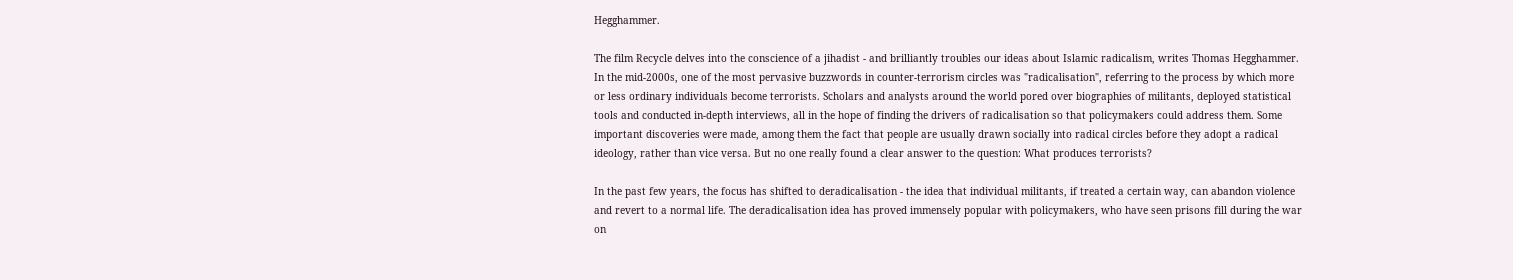Hegghammer.

The film Recycle delves into the conscience of a jihadist - and brilliantly troubles our ideas about Islamic radicalism, writes Thomas Hegghammer. In the mid-2000s, one of the most pervasive buzzwords in counter-terrorism circles was "radicalisation", referring to the process by which more or less ordinary individuals become terrorists. Scholars and analysts around the world pored over biographies of militants, deployed statistical tools and conducted in-depth interviews, all in the hope of finding the drivers of radicalisation so that policymakers could address them. Some important discoveries were made, among them the fact that people are usually drawn socially into radical circles before they adopt a radical ideology, rather than vice versa. But no one really found a clear answer to the question: What produces terrorists?

In the past few years, the focus has shifted to deradicalisation - the idea that individual militants, if treated a certain way, can abandon violence and revert to a normal life. The deradicalisation idea has proved immensely popular with policymakers, who have seen prisons fill during the war on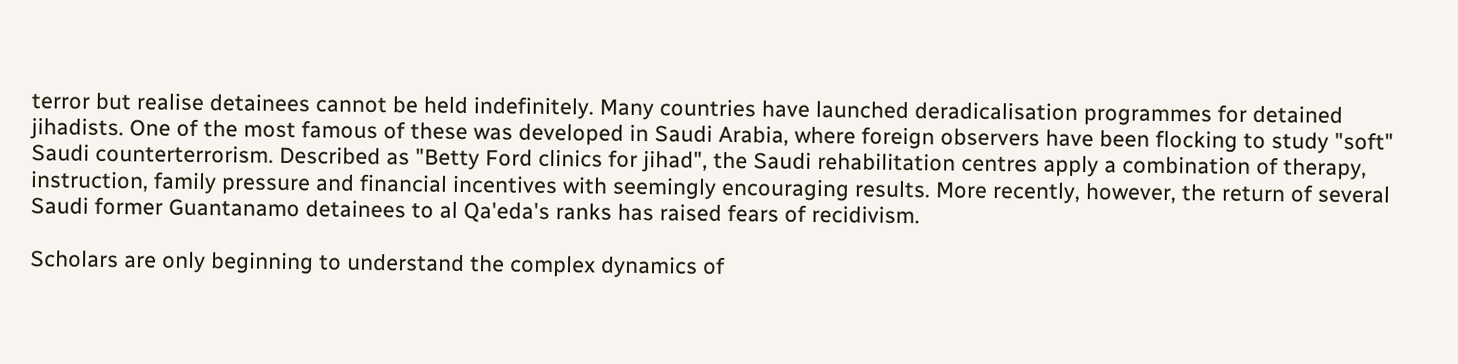terror but realise detainees cannot be held indefinitely. Many countries have launched deradicalisation programmes for detained jihadists. One of the most famous of these was developed in Saudi Arabia, where foreign observers have been flocking to study "soft" Saudi counterterrorism. Described as "Betty Ford clinics for jihad", the Saudi rehabilitation centres apply a combination of therapy, instruction, family pressure and financial incentives with seemingly encouraging results. More recently, however, the return of several Saudi former Guantanamo detainees to al Qa'eda's ranks has raised fears of recidivism.

Scholars are only beginning to understand the complex dynamics of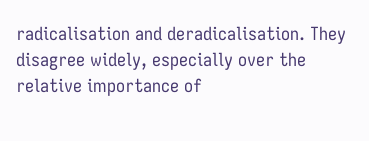radicalisation and deradicalisation. They disagree widely, especially over the relative importance of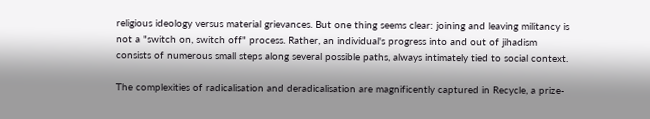religious ideology versus material grievances. But one thing seems clear: joining and leaving militancy is not a "switch on, switch off" process. Rather, an individual's progress into and out of jihadism consists of numerous small steps along several possible paths, always intimately tied to social context.

The complexities of radicalisation and deradicalisation are magnificently captured in Recycle, a prize-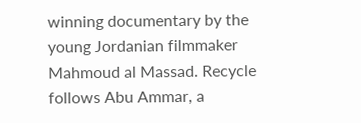winning documentary by the young Jordanian filmmaker Mahmoud al Massad. Recycle follows Abu Ammar, a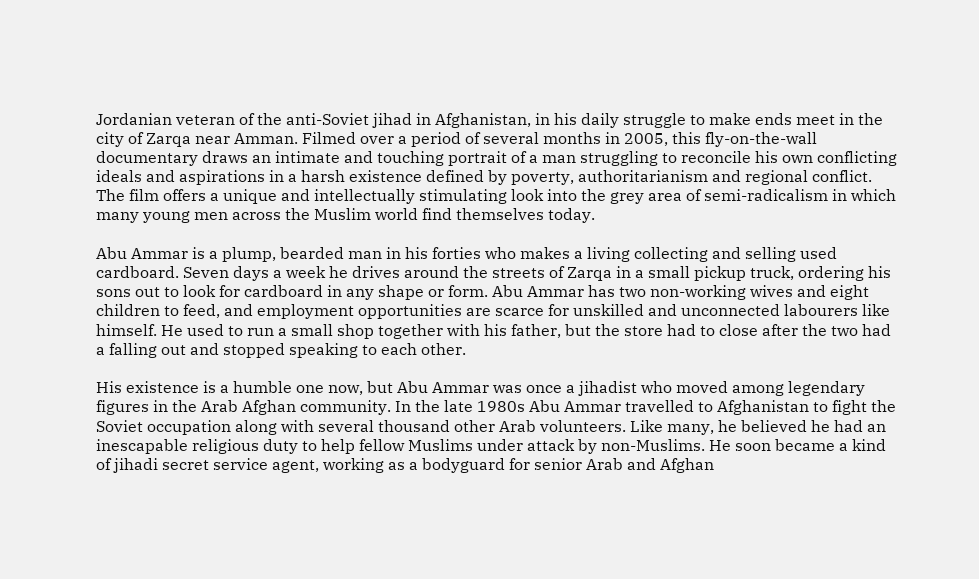Jordanian veteran of the anti-Soviet jihad in Afghanistan, in his daily struggle to make ends meet in the city of Zarqa near Amman. Filmed over a period of several months in 2005, this fly-on-the-wall documentary draws an intimate and touching portrait of a man struggling to reconcile his own conflicting ideals and aspirations in a harsh existence defined by poverty, authoritarianism and regional conflict. The film offers a unique and intellectually stimulating look into the grey area of semi-radicalism in which many young men across the Muslim world find themselves today.

Abu Ammar is a plump, bearded man in his forties who makes a living collecting and selling used cardboard. Seven days a week he drives around the streets of Zarqa in a small pickup truck, ordering his sons out to look for cardboard in any shape or form. Abu Ammar has two non-working wives and eight children to feed, and employment opportunities are scarce for unskilled and unconnected labourers like himself. He used to run a small shop together with his father, but the store had to close after the two had a falling out and stopped speaking to each other.

His existence is a humble one now, but Abu Ammar was once a jihadist who moved among legendary figures in the Arab Afghan community. In the late 1980s Abu Ammar travelled to Afghanistan to fight the Soviet occupation along with several thousand other Arab volunteers. Like many, he believed he had an inescapable religious duty to help fellow Muslims under attack by non-Muslims. He soon became a kind of jihadi secret service agent, working as a bodyguard for senior Arab and Afghan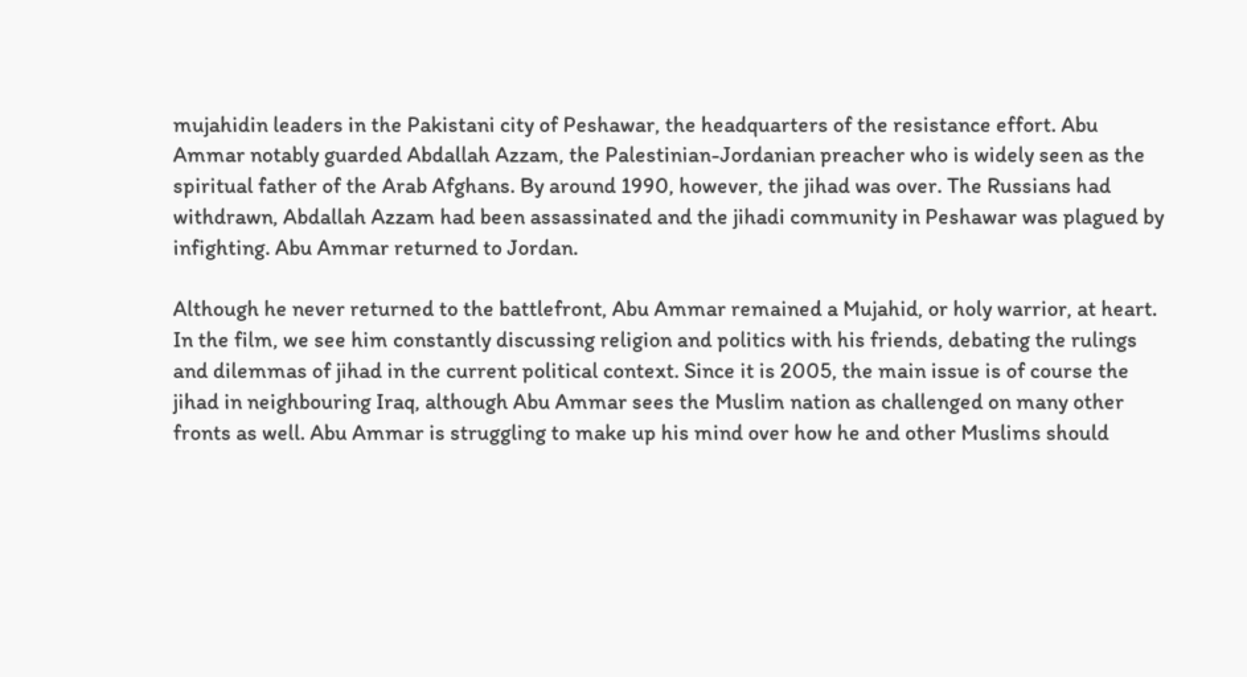mujahidin leaders in the Pakistani city of Peshawar, the headquarters of the resistance effort. Abu Ammar notably guarded Abdallah Azzam, the Palestinian-Jordanian preacher who is widely seen as the spiritual father of the Arab Afghans. By around 1990, however, the jihad was over. The Russians had withdrawn, Abdallah Azzam had been assassinated and the jihadi community in Peshawar was plagued by infighting. Abu Ammar returned to Jordan.

Although he never returned to the battlefront, Abu Ammar remained a Mujahid, or holy warrior, at heart. In the film, we see him constantly discussing religion and politics with his friends, debating the rulings and dilemmas of jihad in the current political context. Since it is 2005, the main issue is of course the jihad in neighbouring Iraq, although Abu Ammar sees the Muslim nation as challenged on many other fronts as well. Abu Ammar is struggling to make up his mind over how he and other Muslims should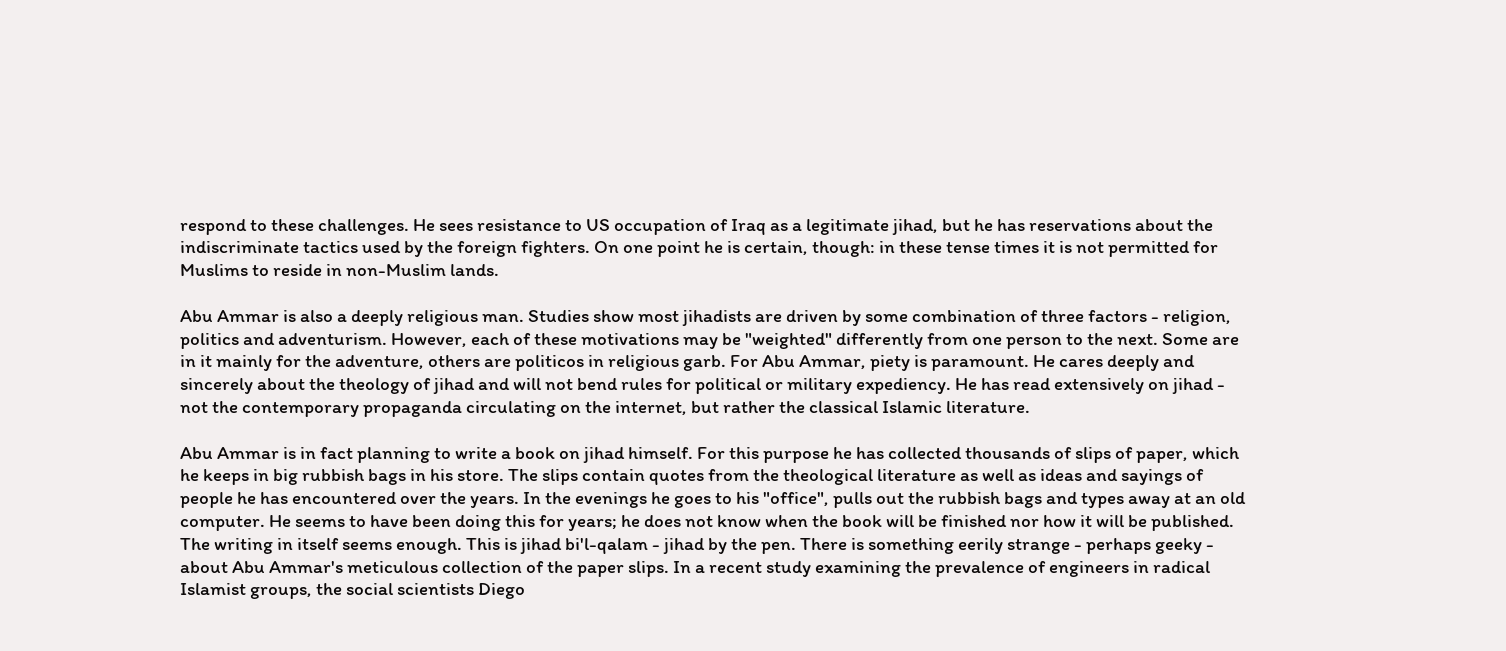respond to these challenges. He sees resistance to US occupation of Iraq as a legitimate jihad, but he has reservations about the indiscriminate tactics used by the foreign fighters. On one point he is certain, though: in these tense times it is not permitted for Muslims to reside in non-Muslim lands.

Abu Ammar is also a deeply religious man. Studies show most jihadists are driven by some combination of three factors - religion, politics and adventurism. However, each of these motivations may be "weighted" differently from one person to the next. Some are in it mainly for the adventure, others are politicos in religious garb. For Abu Ammar, piety is paramount. He cares deeply and sincerely about the theology of jihad and will not bend rules for political or military expediency. He has read extensively on jihad - not the contemporary propaganda circulating on the internet, but rather the classical Islamic literature.

Abu Ammar is in fact planning to write a book on jihad himself. For this purpose he has collected thousands of slips of paper, which he keeps in big rubbish bags in his store. The slips contain quotes from the theological literature as well as ideas and sayings of people he has encountered over the years. In the evenings he goes to his "office", pulls out the rubbish bags and types away at an old computer. He seems to have been doing this for years; he does not know when the book will be finished nor how it will be published. The writing in itself seems enough. This is jihad bi'l-qalam - jihad by the pen. There is something eerily strange - perhaps geeky - about Abu Ammar's meticulous collection of the paper slips. In a recent study examining the prevalence of engineers in radical Islamist groups, the social scientists Diego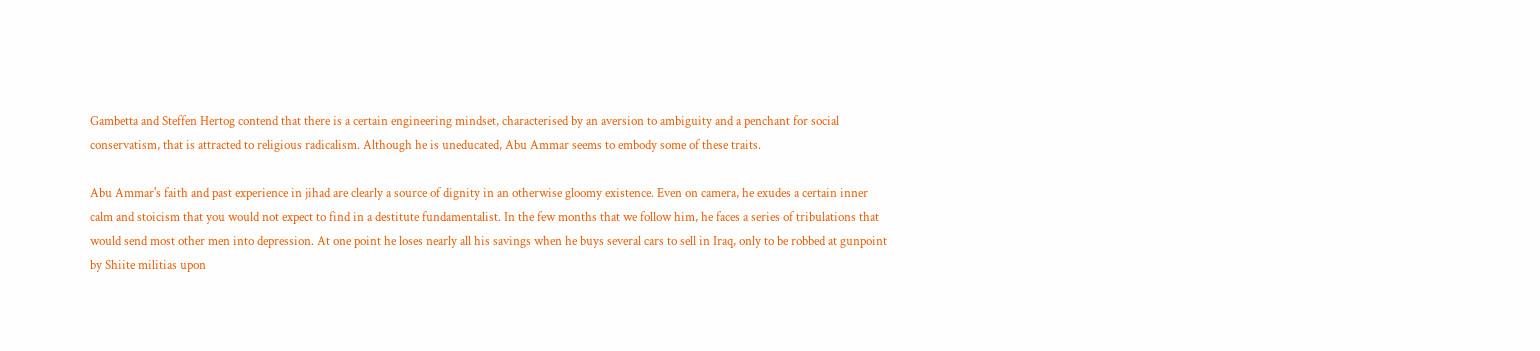Gambetta and Steffen Hertog contend that there is a certain engineering mindset, characterised by an aversion to ambiguity and a penchant for social conservatism, that is attracted to religious radicalism. Although he is uneducated, Abu Ammar seems to embody some of these traits.

Abu Ammar's faith and past experience in jihad are clearly a source of dignity in an otherwise gloomy existence. Even on camera, he exudes a certain inner calm and stoicism that you would not expect to find in a destitute fundamentalist. In the few months that we follow him, he faces a series of tribulations that would send most other men into depression. At one point he loses nearly all his savings when he buys several cars to sell in Iraq, only to be robbed at gunpoint by Shiite militias upon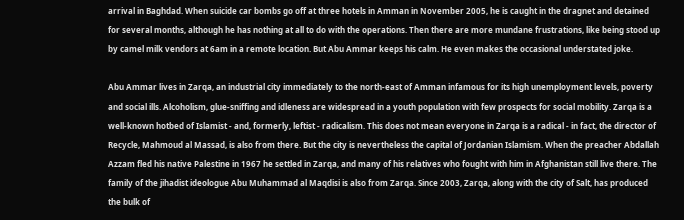arrival in Baghdad. When suicide car bombs go off at three hotels in Amman in November 2005, he is caught in the dragnet and detained for several months, although he has nothing at all to do with the operations. Then there are more mundane frustrations, like being stood up by camel milk vendors at 6am in a remote location. But Abu Ammar keeps his calm. He even makes the occasional understated joke.

Abu Ammar lives in Zarqa, an industrial city immediately to the north-east of Amman infamous for its high unemployment levels, poverty and social ills. Alcoholism, glue-sniffing and idleness are widespread in a youth population with few prospects for social mobility. Zarqa is a well-known hotbed of Islamist - and, formerly, leftist - radicalism. This does not mean everyone in Zarqa is a radical - in fact, the director of Recycle, Mahmoud al Massad, is also from there. But the city is nevertheless the capital of Jordanian Islamism. When the preacher Abdallah Azzam fled his native Palestine in 1967 he settled in Zarqa, and many of his relatives who fought with him in Afghanistan still live there. The family of the jihadist ideologue Abu Muhammad al Maqdisi is also from Zarqa. Since 2003, Zarqa, along with the city of Salt, has produced the bulk of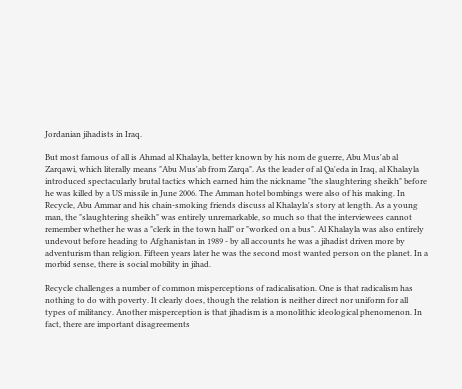Jordanian jihadists in Iraq.

But most famous of all is Ahmad al Khalayla, better known by his nom de guerre, Abu Mus'ab al Zarqawi, which literally means "Abu Mus'ab from Zarqa". As the leader of al Qa'eda in Iraq, al Khalayla introduced spectacularly brutal tactics which earned him the nickname "the slaughtering sheikh" before he was killed by a US missile in June 2006. The Amman hotel bombings were also of his making. In Recycle, Abu Ammar and his chain-smoking friends discuss al Khalayla's story at length. As a young man, the "slaughtering sheikh" was entirely unremarkable, so much so that the interviewees cannot remember whether he was a "clerk in the town hall" or "worked on a bus". Al Khalayla was also entirely undevout before heading to Afghanistan in 1989 - by all accounts he was a jihadist driven more by adventurism than religion. Fifteen years later he was the second most wanted person on the planet. In a morbid sense, there is social mobility in jihad.

Recycle challenges a number of common misperceptions of radicalisation. One is that radicalism has nothing to do with poverty. It clearly does, though the relation is neither direct nor uniform for all types of militancy. Another misperception is that jihadism is a monolithic ideological phenomenon. In fact, there are important disagreements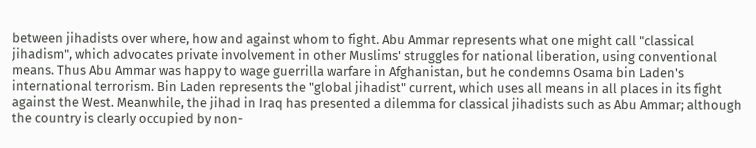between jihadists over where, how and against whom to fight. Abu Ammar represents what one might call "classical jihadism", which advocates private involvement in other Muslims' struggles for national liberation, using conventional means. Thus Abu Ammar was happy to wage guerrilla warfare in Afghanistan, but he condemns Osama bin Laden's international terrorism. Bin Laden represents the "global jihadist" current, which uses all means in all places in its fight against the West. Meanwhile, the jihad in Iraq has presented a dilemma for classical jihadists such as Abu Ammar; although the country is clearly occupied by non-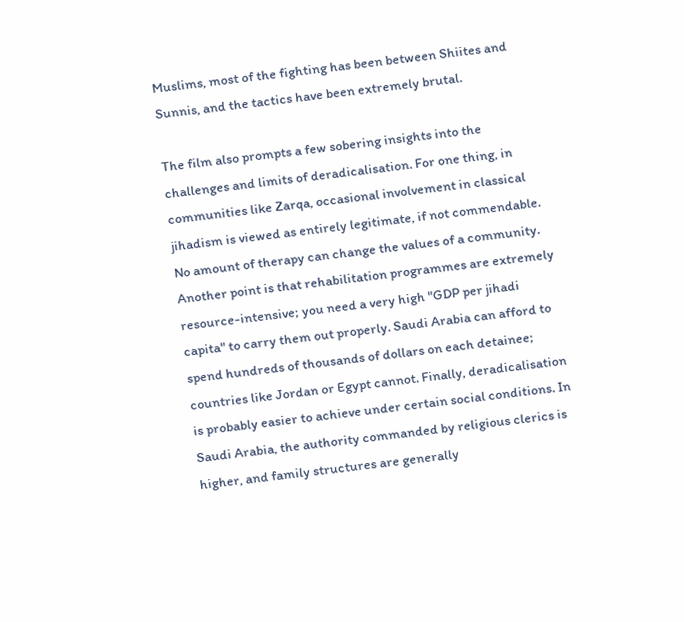Muslims, most of the fighting has been between Shiites and Sunnis, and the tactics have been extremely brutal.

The film also prompts a few sobering insights into the challenges and limits of deradicalisation. For one thing, in communities like Zarqa, occasional involvement in classical jihadism is viewed as entirely legitimate, if not commendable. No amount of therapy can change the values of a community. Another point is that rehabilitation programmes are extremely resource-intensive; you need a very high "GDP per jihadi capita" to carry them out properly. Saudi Arabia can afford to spend hundreds of thousands of dollars on each detainee; countries like Jordan or Egypt cannot. Finally, deradicalisation is probably easier to achieve under certain social conditions. In Saudi Arabia, the authority commanded by religious clerics is higher, and family structures are generally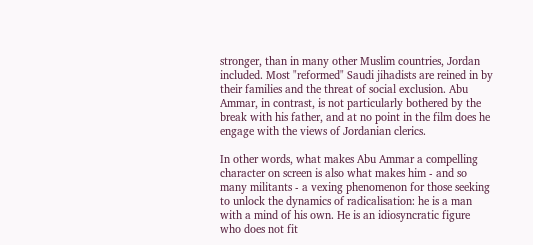stronger, than in many other Muslim countries, Jordan included. Most "reformed" Saudi jihadists are reined in by their families and the threat of social exclusion. Abu Ammar, in contrast, is not particularly bothered by the break with his father, and at no point in the film does he engage with the views of Jordanian clerics.

In other words, what makes Abu Ammar a compelling character on screen is also what makes him - and so many militants - a vexing phenomenon for those seeking to unlock the dynamics of radicalisation: he is a man with a mind of his own. He is an idiosyncratic figure who does not fit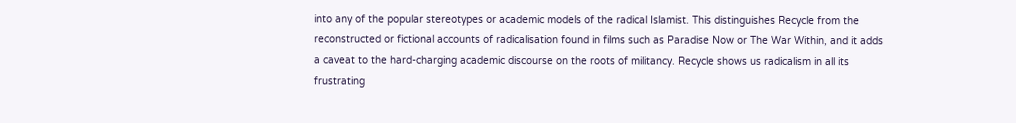into any of the popular stereotypes or academic models of the radical Islamist. This distinguishes Recycle from the reconstructed or fictional accounts of radicalisation found in films such as Paradise Now or The War Within, and it adds a caveat to the hard-charging academic discourse on the roots of militancy. Recycle shows us radicalism in all its frustrating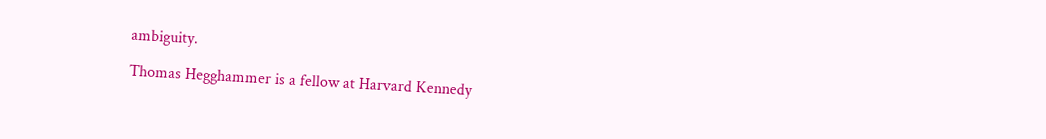ambiguity.

Thomas Hegghammer is a fellow at Harvard Kennedy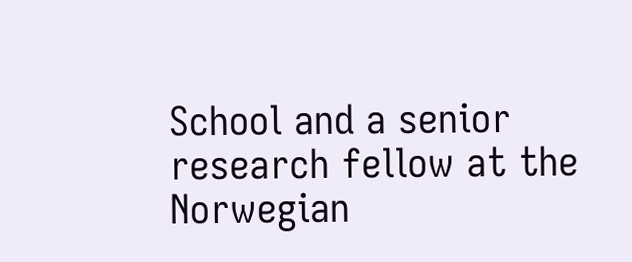School and a senior research fellow at the Norwegian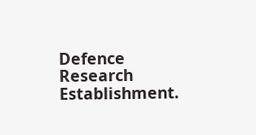Defence Research Establishment.